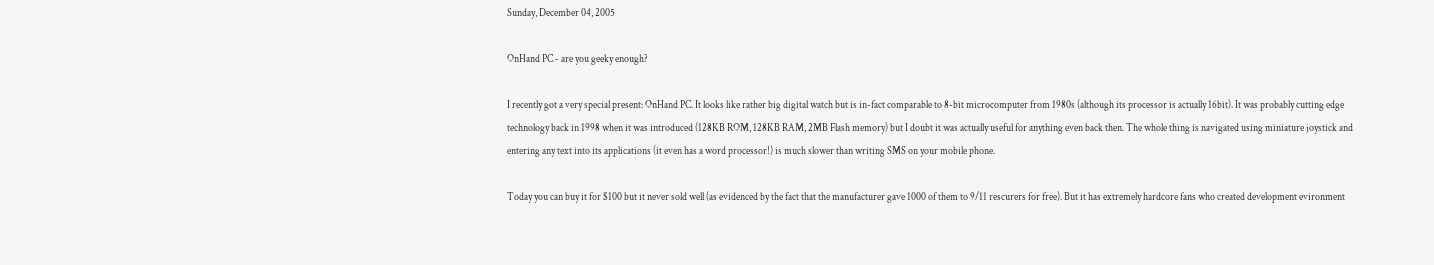Sunday, December 04, 2005

OnHand PC - are you geeky enough?

I recently got a very special present: OnHand PC. It looks like rather big digital watch but is in-fact comparable to 8-bit microcomputer from 1980s (although its processor is actually 16bit). It was probably cutting edge technology back in 1998 when it was introduced (128KB ROM, 128KB RAM, 2MB Flash memory) but I doubt it was actually useful for anything even back then. The whole thing is navigated using miniature joystick and entering any text into its applications (it even has a word processor!) is much slower than writing SMS on your mobile phone.

Today you can buy it for $100 but it never sold well (as evidenced by the fact that the manufacturer gave 1000 of them to 9/11 rescurers for free). But it has extremely hardcore fans who created development evironment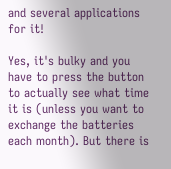and several applications for it!

Yes, it's bulky and you have to press the button to actually see what time it is (unless you want to exchange the batteries each month). But there is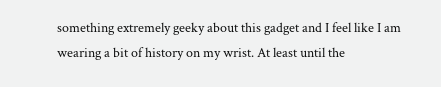something extremely geeky about this gadget and I feel like I am wearing a bit of history on my wrist. At least until the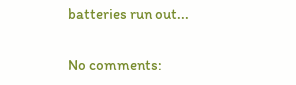batteries run out...

No comments: